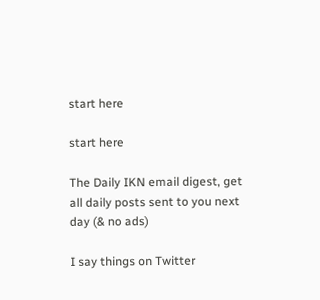start here

start here

The Daily IKN email digest, get all daily posts sent to you next day (& no ads)

I say things on Twitter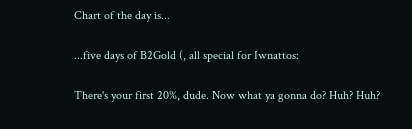Chart of the day is...

...five days of B2Gold (, all special for Iwnattos:

There's your first 20%, dude. Now what ya gonna do? Huh? Huh?